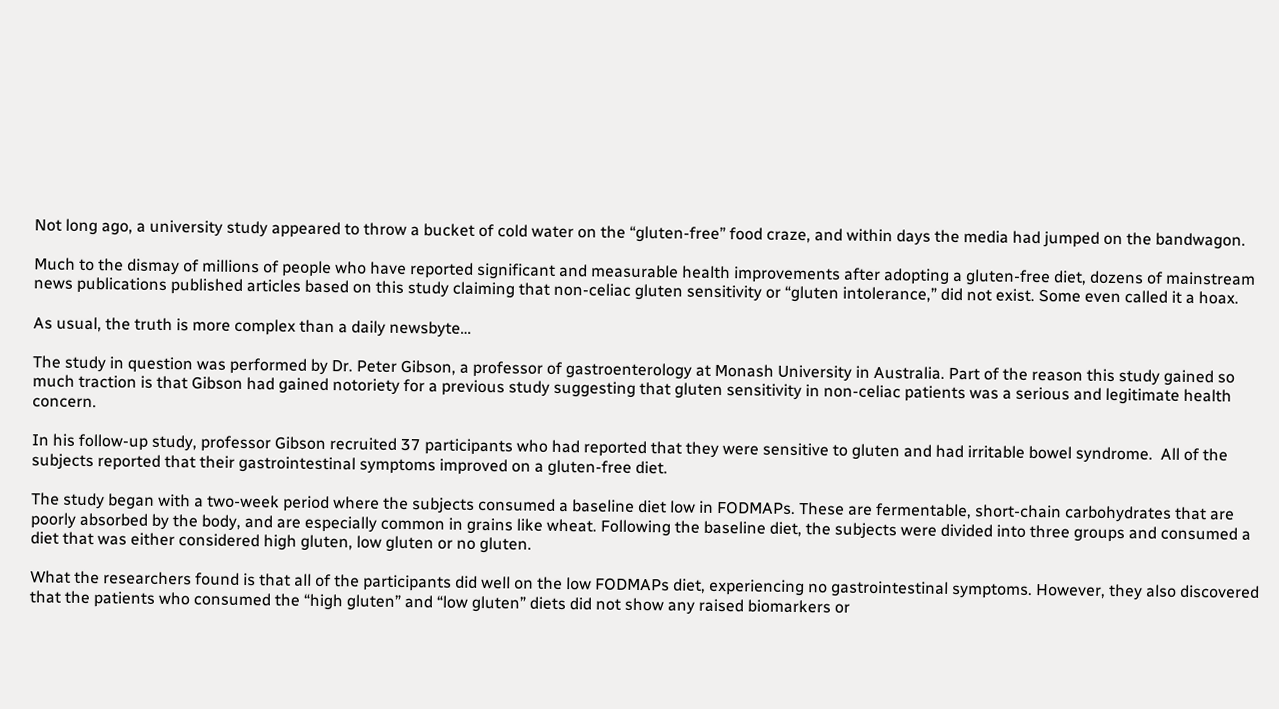Not long ago, a university study appeared to throw a bucket of cold water on the “gluten-free” food craze, and within days the media had jumped on the bandwagon.

Much to the dismay of millions of people who have reported significant and measurable health improvements after adopting a gluten-free diet, dozens of mainstream news publications published articles based on this study claiming that non-celiac gluten sensitivity or “gluten intolerance,” did not exist. Some even called it a hoax.

As usual, the truth is more complex than a daily newsbyte…

The study in question was performed by Dr. Peter Gibson, a professor of gastroenterology at Monash University in Australia. Part of the reason this study gained so much traction is that Gibson had gained notoriety for a previous study suggesting that gluten sensitivity in non-celiac patients was a serious and legitimate health concern.

In his follow-up study, professor Gibson recruited 37 participants who had reported that they were sensitive to gluten and had irritable bowel syndrome.  All of the subjects reported that their gastrointestinal symptoms improved on a gluten-free diet.

The study began with a two-week period where the subjects consumed a baseline diet low in FODMAPs. These are fermentable, short-chain carbohydrates that are poorly absorbed by the body, and are especially common in grains like wheat. Following the baseline diet, the subjects were divided into three groups and consumed a diet that was either considered high gluten, low gluten or no gluten.

What the researchers found is that all of the participants did well on the low FODMAPs diet, experiencing no gastrointestinal symptoms. However, they also discovered that the patients who consumed the “high gluten” and “low gluten” diets did not show any raised biomarkers or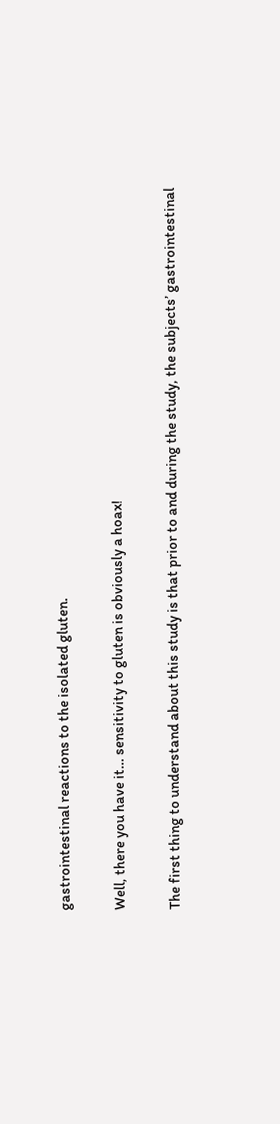gastrointestinal reactions to the isolated gluten.

Well, there you have it… sensitivity to gluten is obviously a hoax!

The first thing to understand about this study is that prior to and during the study, the subjects’ gastrointestinal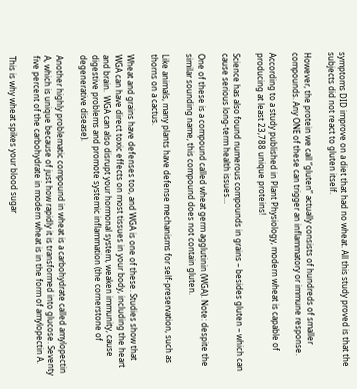symptoms DID improve on a diet that had no wheat. All this study proved is that the subjects did not react to gluten itself.

However, the protein we call “gluten” actually consists of hundreds of smaller compounds. Any ONE of these can trigger an inflammatory or immune response.

According to a study published in Plant Physiology, modern wheat is capable of producing at least 23,788 unique proteins!

Science has also found numerous compounds in grains – besides gluten – which can cause serious long-term health issues…

One of these is a compound called wheat germ agglutinin (WGA). Note: despite the similar sounding name, this compound does not contain gluten.

Like animals, many plants have defense mechanisms for self-preservation, such as thorns on a cactus.

Wheat and grains have defenses too, and WGA is one of these. Studies show that WGA can have direct toxic effects on most tissues in your body, including the heart and brain.  WGA can also disrupt your hormonal system, weaken immunity, cause digestive problems and promote systemic inflammation (the cornerstone of degenerative disease).

Another highly problematic compound in wheat is a carbohydrate called amylopectin A, which is unique because of just how rapidly it is transformed into glucose. Seventy five percent of the carbohydrate in modern wheat is in the form of amylopectin A.

This is why wheat spikes your blood sugar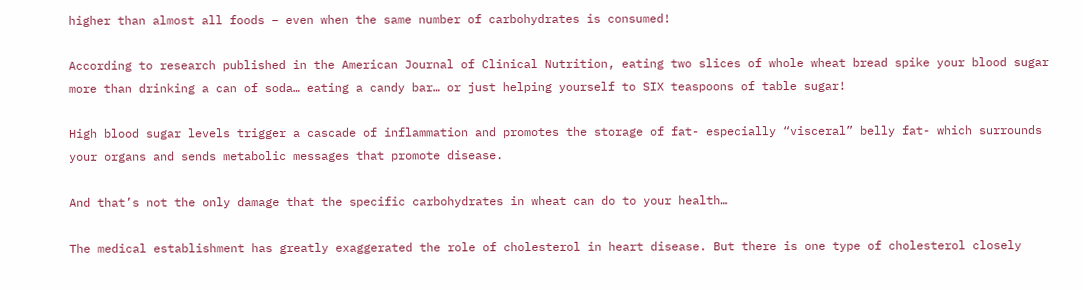higher than almost all foods – even when the same number of carbohydrates is consumed!

According to research published in the American Journal of Clinical Nutrition, eating two slices of whole wheat bread spike your blood sugar more than drinking a can of soda… eating a candy bar… or just helping yourself to SIX teaspoons of table sugar!

High blood sugar levels trigger a cascade of inflammation and promotes the storage of fat- especially “visceral” belly fat- which surrounds your organs and sends metabolic messages that promote disease.

And that’s not the only damage that the specific carbohydrates in wheat can do to your health…

The medical establishment has greatly exaggerated the role of cholesterol in heart disease. But there is one type of cholesterol closely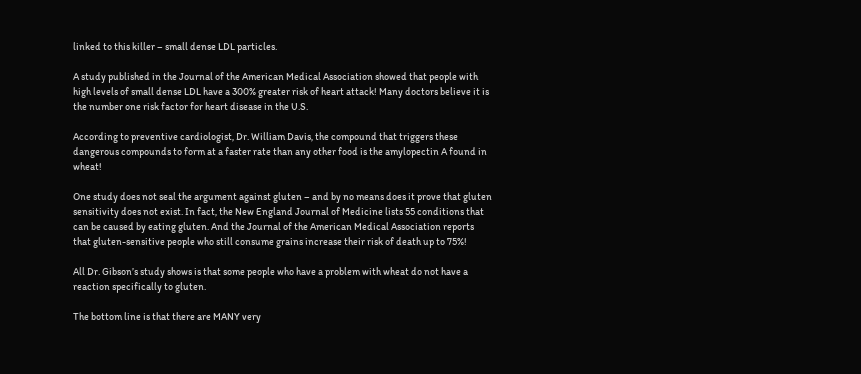linked to this killer – small dense LDL particles.

A study published in the Journal of the American Medical Association showed that people with high levels of small dense LDL have a 300% greater risk of heart attack! Many doctors believe it is the number one risk factor for heart disease in the U.S.

According to preventive cardiologist, Dr. William Davis, the compound that triggers these dangerous compounds to form at a faster rate than any other food is the amylopectin A found in wheat!

One study does not seal the argument against gluten – and by no means does it prove that gluten sensitivity does not exist. In fact, the New England Journal of Medicine lists 55 conditions that can be caused by eating gluten. And the Journal of the American Medical Association reports that gluten-sensitive people who still consume grains increase their risk of death up to 75%!

All Dr. Gibson’s study shows is that some people who have a problem with wheat do not have a reaction specifically to gluten.

The bottom line is that there are MANY very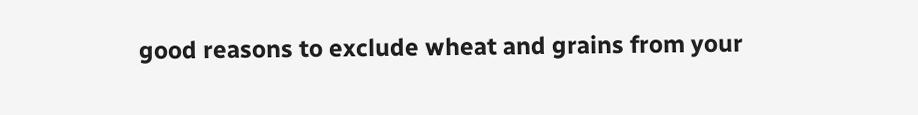good reasons to exclude wheat and grains from your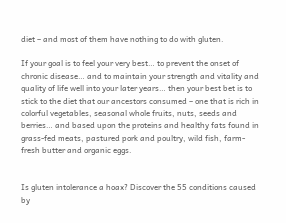diet – and most of them have nothing to do with gluten.

If your goal is to feel your very best… to prevent the onset of chronic disease… and to maintain your strength and vitality and quality of life well into your later years… then your best bet is to stick to the diet that our ancestors consumed – one that is rich in colorful vegetables, seasonal whole fruits, nuts, seeds and berries… and based upon the proteins and healthy fats found in grass-fed meats, pastured pork and poultry, wild fish, farm-fresh butter and organic eggs.


Is gluten intolerance a hoax? Discover the 55 conditions caused by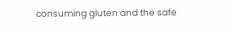consuming gluten and the safe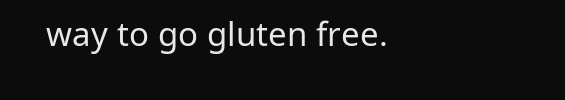way to go gluten free.